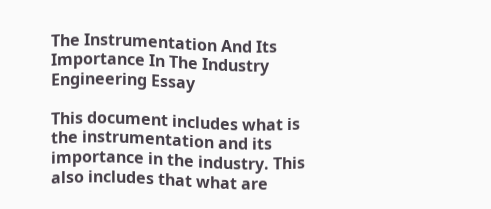The Instrumentation And Its Importance In The Industry Engineering Essay

This document includes what is the instrumentation and its importance in the industry. This also includes that what are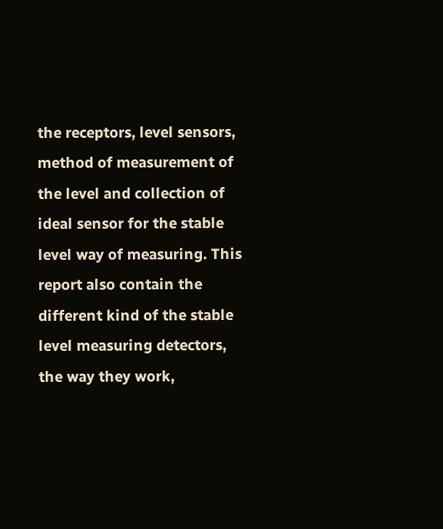the receptors, level sensors, method of measurement of the level and collection of ideal sensor for the stable level way of measuring. This report also contain the different kind of the stable level measuring detectors, the way they work,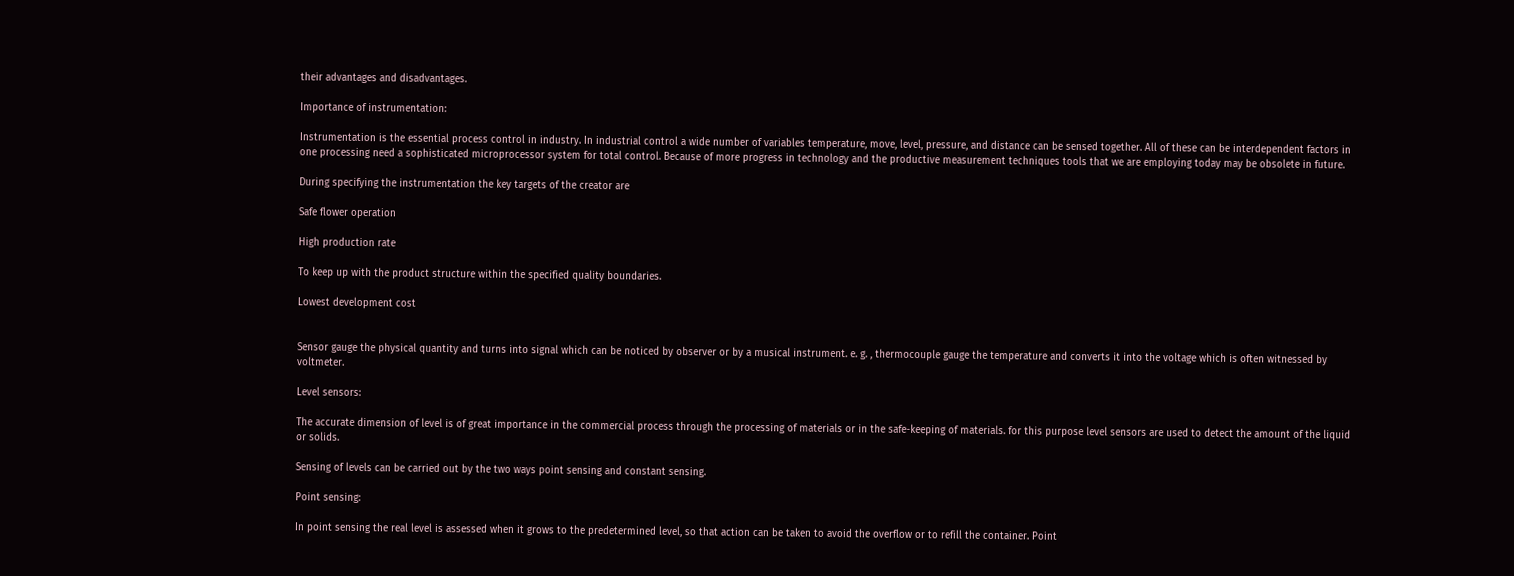their advantages and disadvantages.

Importance of instrumentation:

Instrumentation is the essential process control in industry. In industrial control a wide number of variables temperature, move, level, pressure, and distance can be sensed together. All of these can be interdependent factors in one processing need a sophisticated microprocessor system for total control. Because of more progress in technology and the productive measurement techniques tools that we are employing today may be obsolete in future.

During specifying the instrumentation the key targets of the creator are

Safe flower operation

High production rate

To keep up with the product structure within the specified quality boundaries.

Lowest development cost


Sensor gauge the physical quantity and turns into signal which can be noticed by observer or by a musical instrument. e. g. , thermocouple gauge the temperature and converts it into the voltage which is often witnessed by voltmeter.

Level sensors:

The accurate dimension of level is of great importance in the commercial process through the processing of materials or in the safe-keeping of materials. for this purpose level sensors are used to detect the amount of the liquid or solids.

Sensing of levels can be carried out by the two ways point sensing and constant sensing.

Point sensing:

In point sensing the real level is assessed when it grows to the predetermined level, so that action can be taken to avoid the overflow or to refill the container. Point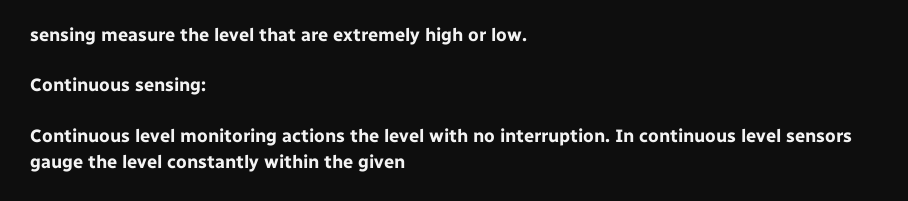sensing measure the level that are extremely high or low.

Continuous sensing:

Continuous level monitoring actions the level with no interruption. In continuous level sensors gauge the level constantly within the given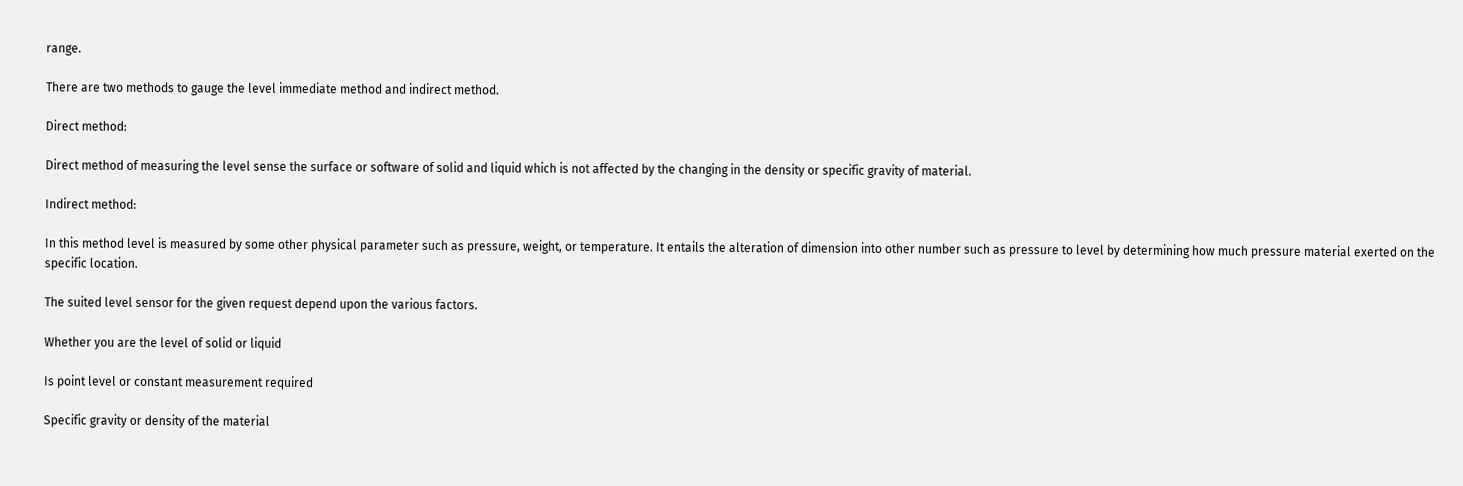range.

There are two methods to gauge the level immediate method and indirect method.

Direct method:

Direct method of measuring the level sense the surface or software of solid and liquid which is not affected by the changing in the density or specific gravity of material.

Indirect method:

In this method level is measured by some other physical parameter such as pressure, weight, or temperature. It entails the alteration of dimension into other number such as pressure to level by determining how much pressure material exerted on the specific location.

The suited level sensor for the given request depend upon the various factors.

Whether you are the level of solid or liquid

Is point level or constant measurement required

Specific gravity or density of the material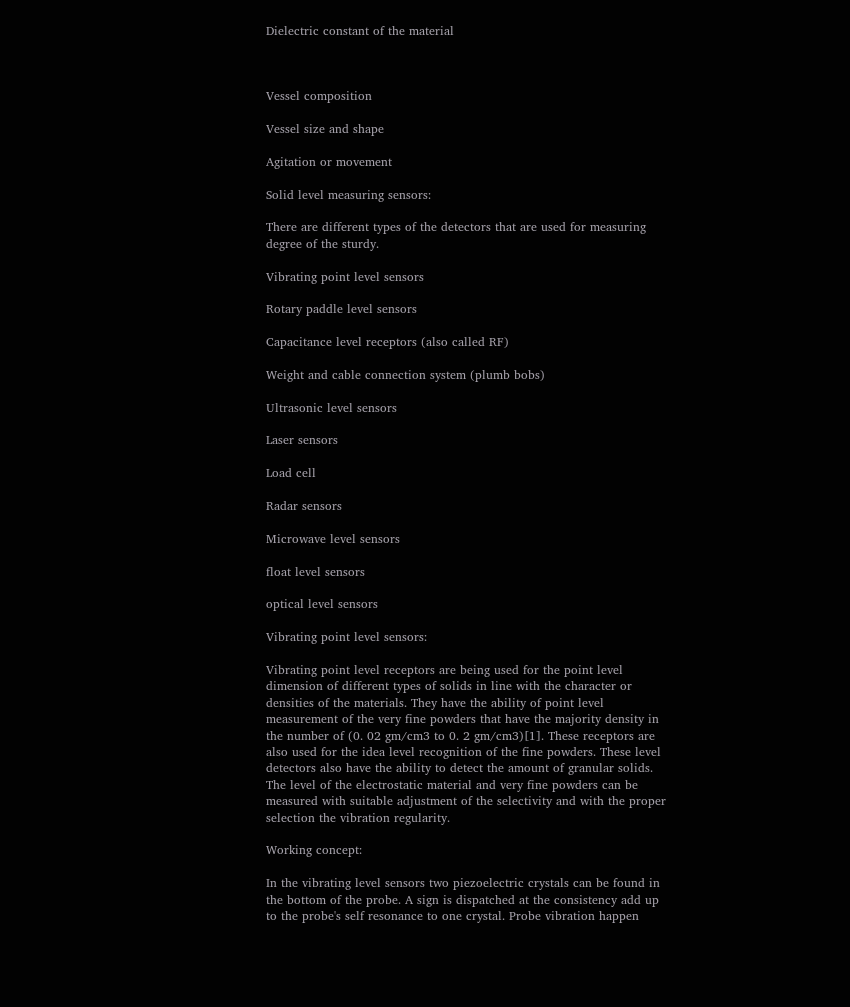Dielectric constant of the material



Vessel composition

Vessel size and shape

Agitation or movement

Solid level measuring sensors:

There are different types of the detectors that are used for measuring degree of the sturdy.

Vibrating point level sensors

Rotary paddle level sensors

Capacitance level receptors (also called RF)

Weight and cable connection system (plumb bobs)

Ultrasonic level sensors

Laser sensors

Load cell

Radar sensors

Microwave level sensors

float level sensors

optical level sensors

Vibrating point level sensors:

Vibrating point level receptors are being used for the point level dimension of different types of solids in line with the character or densities of the materials. They have the ability of point level measurement of the very fine powders that have the majority density in the number of (0. 02 gm/cm3 to 0. 2 gm/cm3)[1]. These receptors are also used for the idea level recognition of the fine powders. These level detectors also have the ability to detect the amount of granular solids. The level of the electrostatic material and very fine powders can be measured with suitable adjustment of the selectivity and with the proper selection the vibration regularity.

Working concept:

In the vibrating level sensors two piezoelectric crystals can be found in the bottom of the probe. A sign is dispatched at the consistency add up to the probe's self resonance to one crystal. Probe vibration happen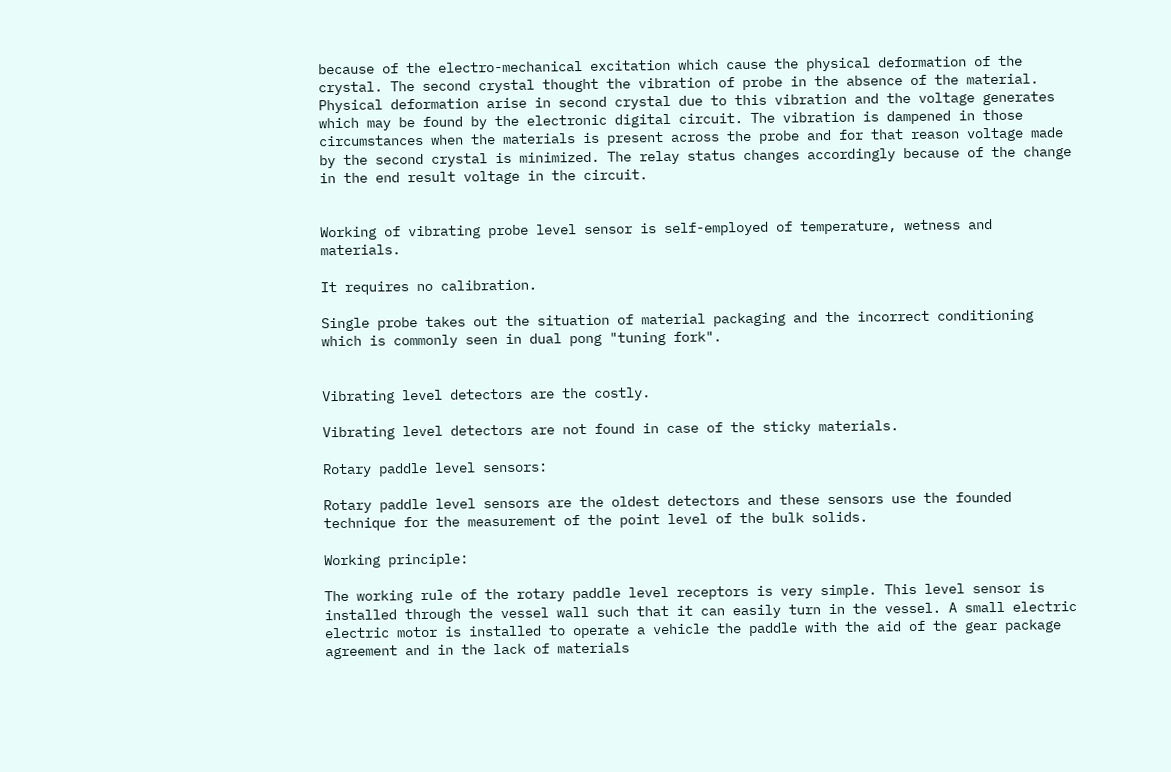because of the electro-mechanical excitation which cause the physical deformation of the crystal. The second crystal thought the vibration of probe in the absence of the material. Physical deformation arise in second crystal due to this vibration and the voltage generates which may be found by the electronic digital circuit. The vibration is dampened in those circumstances when the materials is present across the probe and for that reason voltage made by the second crystal is minimized. The relay status changes accordingly because of the change in the end result voltage in the circuit.


Working of vibrating probe level sensor is self-employed of temperature, wetness and materials.

It requires no calibration.

Single probe takes out the situation of material packaging and the incorrect conditioning which is commonly seen in dual pong "tuning fork".


Vibrating level detectors are the costly.

Vibrating level detectors are not found in case of the sticky materials.

Rotary paddle level sensors:

Rotary paddle level sensors are the oldest detectors and these sensors use the founded technique for the measurement of the point level of the bulk solids.

Working principle:

The working rule of the rotary paddle level receptors is very simple. This level sensor is installed through the vessel wall such that it can easily turn in the vessel. A small electric electric motor is installed to operate a vehicle the paddle with the aid of the gear package agreement and in the lack of materials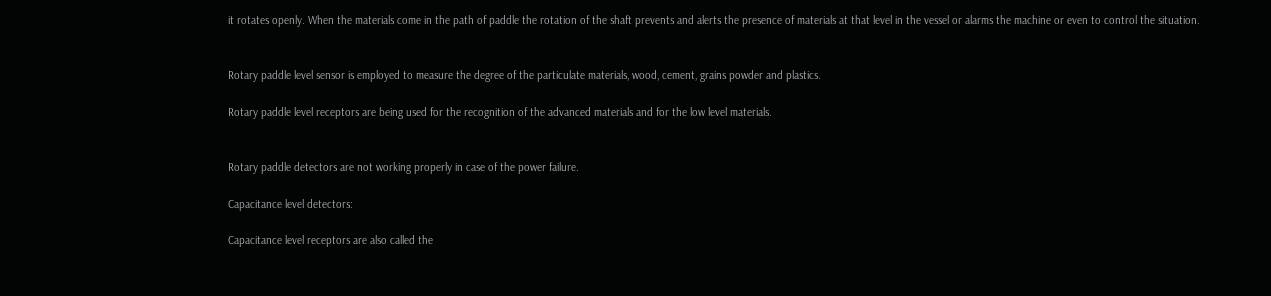it rotates openly. When the materials come in the path of paddle the rotation of the shaft prevents and alerts the presence of materials at that level in the vessel or alarms the machine or even to control the situation.


Rotary paddle level sensor is employed to measure the degree of the particulate materials, wood, cement, grains powder and plastics.

Rotary paddle level receptors are being used for the recognition of the advanced materials and for the low level materials.


Rotary paddle detectors are not working properly in case of the power failure.

Capacitance level detectors:

Capacitance level receptors are also called the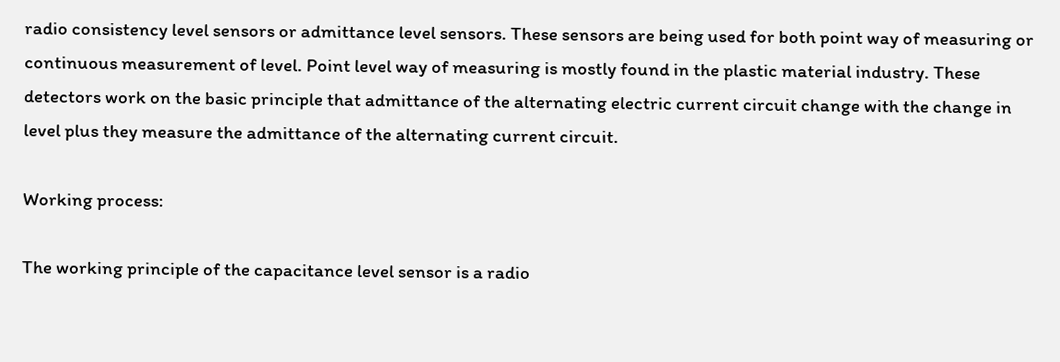radio consistency level sensors or admittance level sensors. These sensors are being used for both point way of measuring or continuous measurement of level. Point level way of measuring is mostly found in the plastic material industry. These detectors work on the basic principle that admittance of the alternating electric current circuit change with the change in level plus they measure the admittance of the alternating current circuit.

Working process:

The working principle of the capacitance level sensor is a radio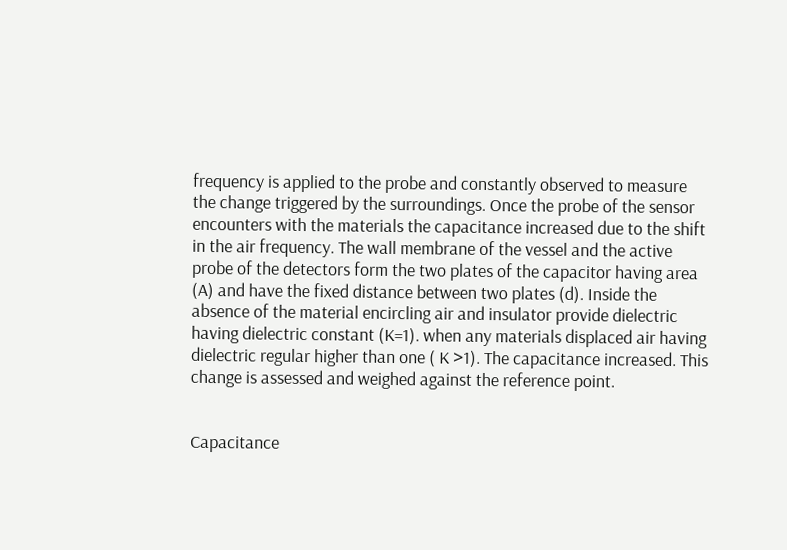frequency is applied to the probe and constantly observed to measure the change triggered by the surroundings. Once the probe of the sensor encounters with the materials the capacitance increased due to the shift in the air frequency. The wall membrane of the vessel and the active probe of the detectors form the two plates of the capacitor having area (A) and have the fixed distance between two plates (d). Inside the absence of the material encircling air and insulator provide dielectric having dielectric constant (K=1). when any materials displaced air having dielectric regular higher than one ( K >1). The capacitance increased. This change is assessed and weighed against the reference point.


Capacitance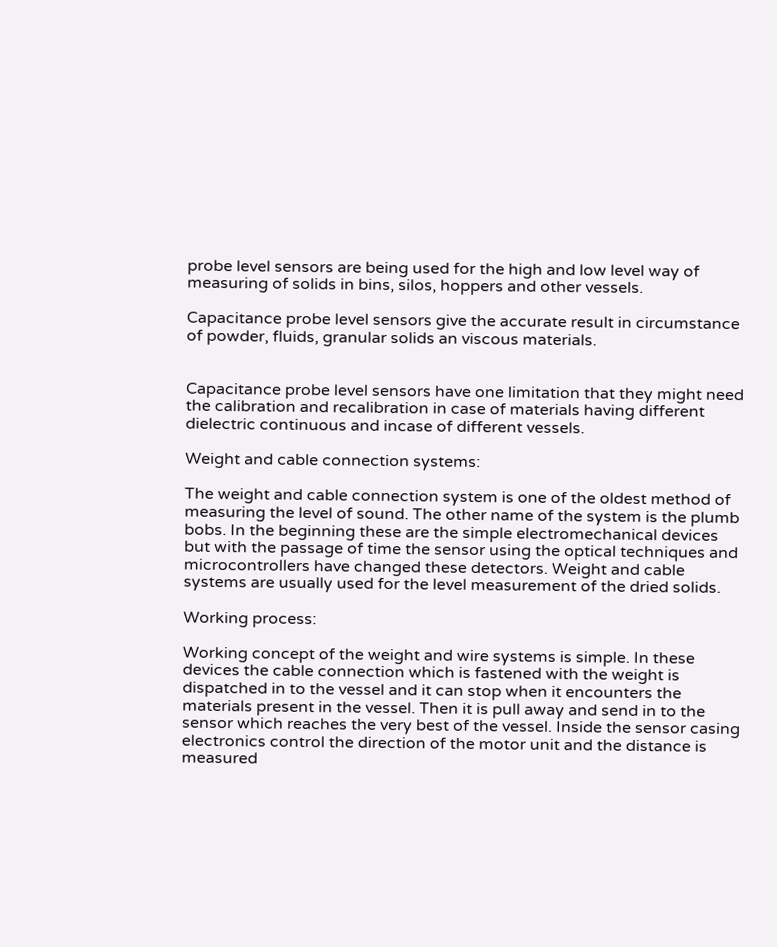probe level sensors are being used for the high and low level way of measuring of solids in bins, silos, hoppers and other vessels.

Capacitance probe level sensors give the accurate result in circumstance of powder, fluids, granular solids an viscous materials.


Capacitance probe level sensors have one limitation that they might need the calibration and recalibration in case of materials having different dielectric continuous and incase of different vessels.

Weight and cable connection systems:

The weight and cable connection system is one of the oldest method of measuring the level of sound. The other name of the system is the plumb bobs. In the beginning these are the simple electromechanical devices but with the passage of time the sensor using the optical techniques and microcontrollers have changed these detectors. Weight and cable systems are usually used for the level measurement of the dried solids.

Working process:

Working concept of the weight and wire systems is simple. In these devices the cable connection which is fastened with the weight is dispatched in to the vessel and it can stop when it encounters the materials present in the vessel. Then it is pull away and send in to the sensor which reaches the very best of the vessel. Inside the sensor casing electronics control the direction of the motor unit and the distance is measured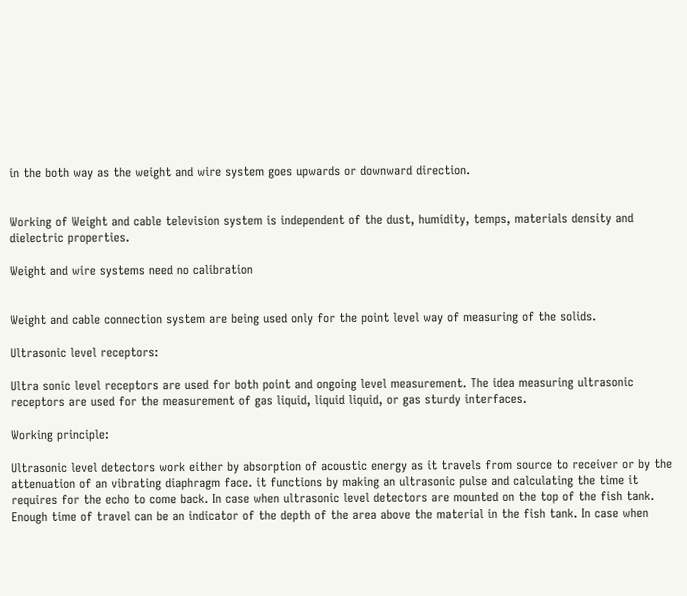in the both way as the weight and wire system goes upwards or downward direction.


Working of Weight and cable television system is independent of the dust, humidity, temps, materials density and dielectric properties.

Weight and wire systems need no calibration


Weight and cable connection system are being used only for the point level way of measuring of the solids.

Ultrasonic level receptors:

Ultra sonic level receptors are used for both point and ongoing level measurement. The idea measuring ultrasonic receptors are used for the measurement of gas liquid, liquid liquid, or gas sturdy interfaces.

Working principle:

Ultrasonic level detectors work either by absorption of acoustic energy as it travels from source to receiver or by the attenuation of an vibrating diaphragm face. it functions by making an ultrasonic pulse and calculating the time it requires for the echo to come back. In case when ultrasonic level detectors are mounted on the top of the fish tank. Enough time of travel can be an indicator of the depth of the area above the material in the fish tank. In case when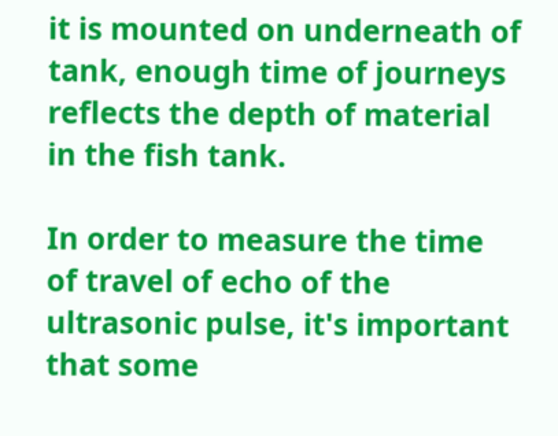it is mounted on underneath of tank, enough time of journeys reflects the depth of material in the fish tank.

In order to measure the time of travel of echo of the ultrasonic pulse, it's important that some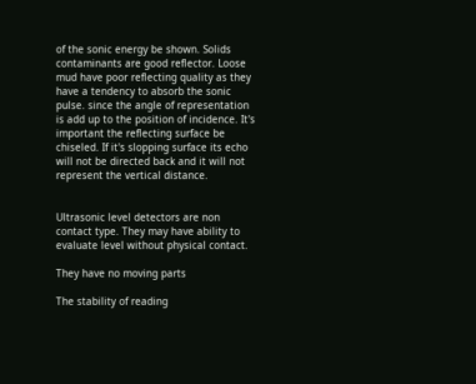of the sonic energy be shown. Solids contaminants are good reflector. Loose mud have poor reflecting quality as they have a tendency to absorb the sonic pulse. since the angle of representation is add up to the position of incidence. It's important the reflecting surface be chiseled. If it's slopping surface its echo will not be directed back and it will not represent the vertical distance.


Ultrasonic level detectors are non contact type. They may have ability to evaluate level without physical contact.

They have no moving parts

The stability of reading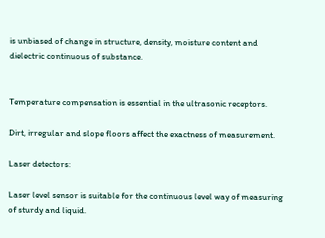is unbiased of change in structure, density, moisture content and dielectric continuous of substance.


Temperature compensation is essential in the ultrasonic receptors.

Dirt, irregular and slope floors affect the exactness of measurement.

Laser detectors:

Laser level sensor is suitable for the continuous level way of measuring of sturdy and liquid.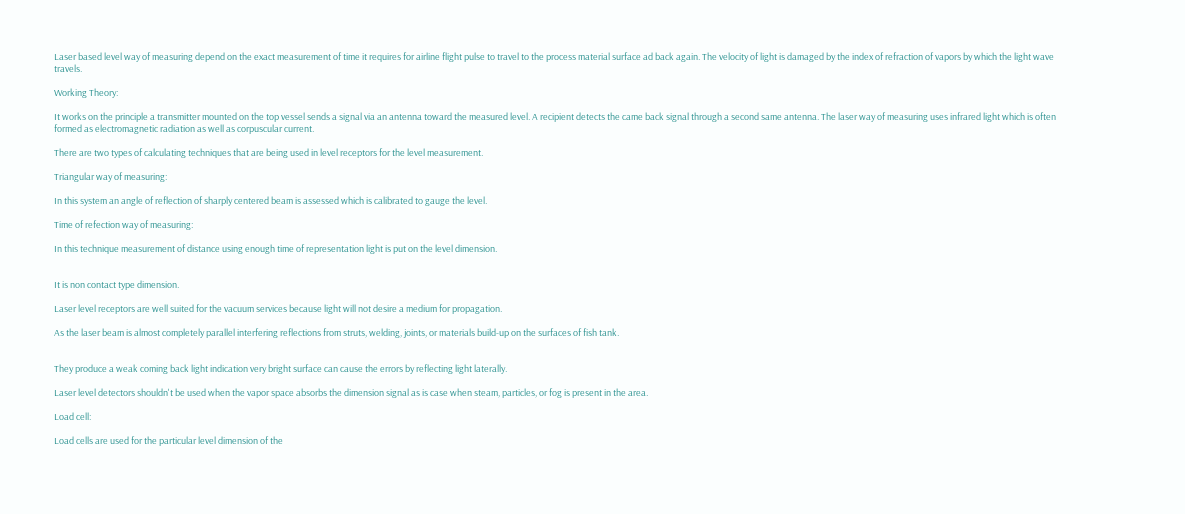Laser based level way of measuring depend on the exact measurement of time it requires for airline flight pulse to travel to the process material surface ad back again. The velocity of light is damaged by the index of refraction of vapors by which the light wave travels.

Working Theory:

It works on the principle a transmitter mounted on the top vessel sends a signal via an antenna toward the measured level. A recipient detects the came back signal through a second same antenna. The laser way of measuring uses infrared light which is often formed as electromagnetic radiation as well as corpuscular current.

There are two types of calculating techniques that are being used in level receptors for the level measurement.

Triangular way of measuring:

In this system an angle of reflection of sharply centered beam is assessed which is calibrated to gauge the level.

Time of refection way of measuring:

In this technique measurement of distance using enough time of representation light is put on the level dimension.


It is non contact type dimension.

Laser level receptors are well suited for the vacuum services because light will not desire a medium for propagation.

As the laser beam is almost completely parallel interfering reflections from struts, welding, joints, or materials build-up on the surfaces of fish tank.


They produce a weak coming back light indication very bright surface can cause the errors by reflecting light laterally.

Laser level detectors shouldn't be used when the vapor space absorbs the dimension signal as is case when steam, particles, or fog is present in the area.

Load cell:

Load cells are used for the particular level dimension of the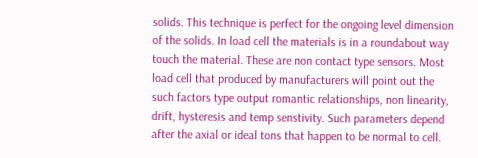solids. This technique is perfect for the ongoing level dimension of the solids. In load cell the materials is in a roundabout way touch the material. These are non contact type sensors. Most load cell that produced by manufacturers will point out the such factors type output romantic relationships, non linearity, drift, hysteresis and temp senstivity. Such parameters depend after the axial or ideal tons that happen to be normal to cell.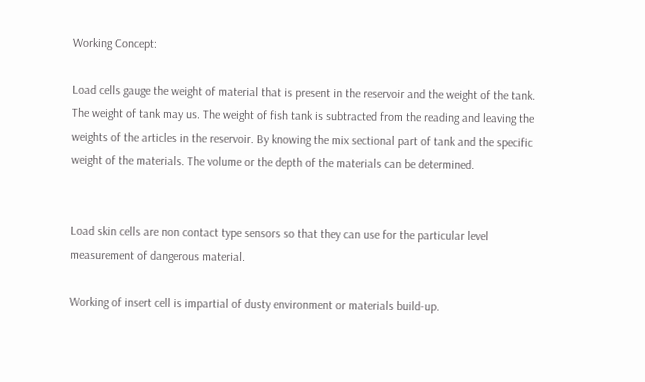Working Concept:

Load cells gauge the weight of material that is present in the reservoir and the weight of the tank. The weight of tank may us. The weight of fish tank is subtracted from the reading and leaving the weights of the articles in the reservoir. By knowing the mix sectional part of tank and the specific weight of the materials. The volume or the depth of the materials can be determined.


Load skin cells are non contact type sensors so that they can use for the particular level measurement of dangerous material.

Working of insert cell is impartial of dusty environment or materials build-up.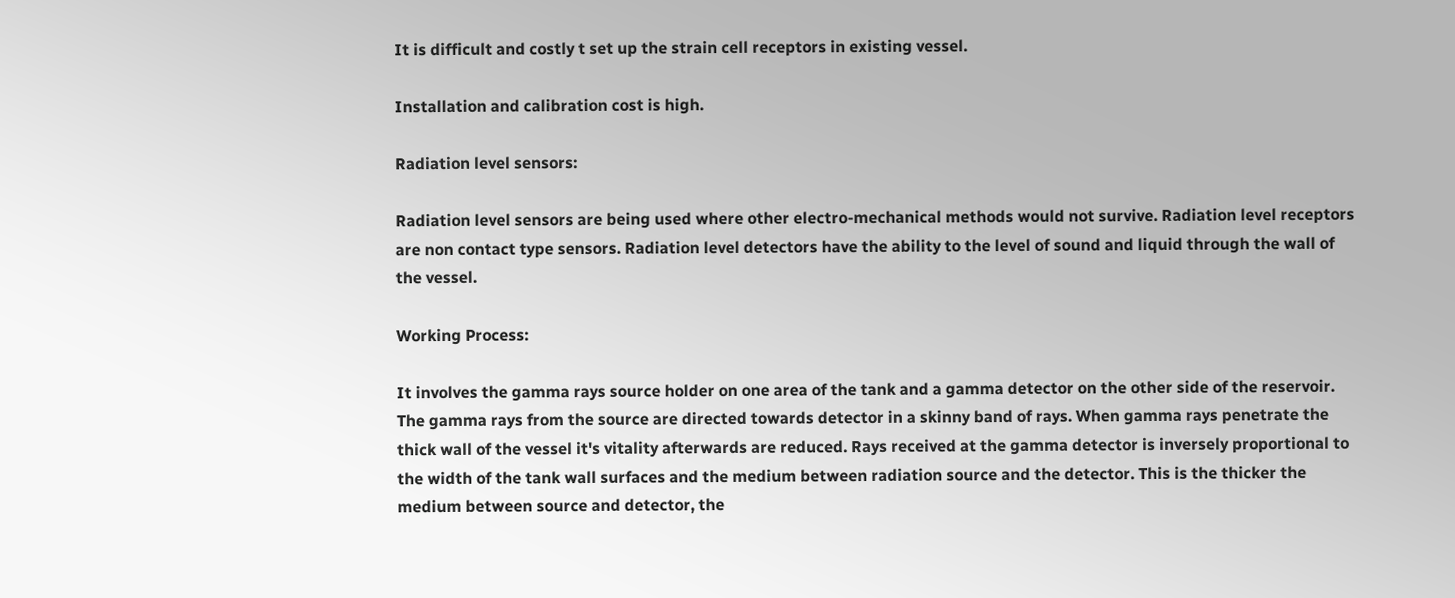It is difficult and costly t set up the strain cell receptors in existing vessel.

Installation and calibration cost is high.

Radiation level sensors:

Radiation level sensors are being used where other electro-mechanical methods would not survive. Radiation level receptors are non contact type sensors. Radiation level detectors have the ability to the level of sound and liquid through the wall of the vessel.

Working Process:

It involves the gamma rays source holder on one area of the tank and a gamma detector on the other side of the reservoir. The gamma rays from the source are directed towards detector in a skinny band of rays. When gamma rays penetrate the thick wall of the vessel it's vitality afterwards are reduced. Rays received at the gamma detector is inversely proportional to the width of the tank wall surfaces and the medium between radiation source and the detector. This is the thicker the medium between source and detector, the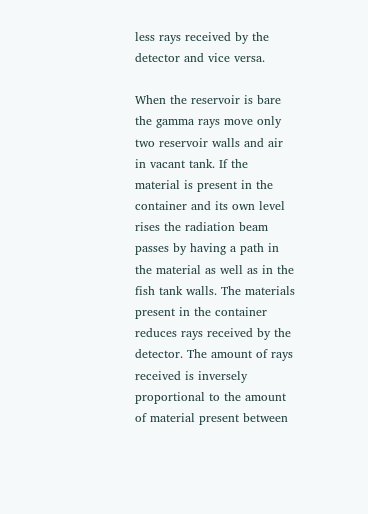less rays received by the detector and vice versa.

When the reservoir is bare the gamma rays move only two reservoir walls and air in vacant tank. If the material is present in the container and its own level rises the radiation beam passes by having a path in the material as well as in the fish tank walls. The materials present in the container reduces rays received by the detector. The amount of rays received is inversely proportional to the amount of material present between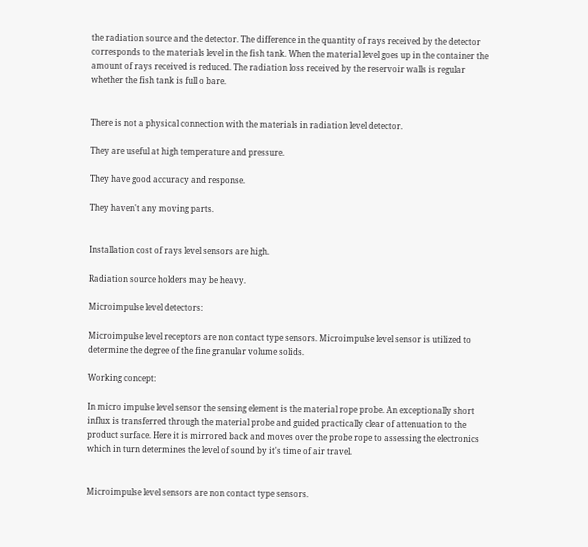the radiation source and the detector. The difference in the quantity of rays received by the detector corresponds to the materials level in the fish tank. When the material level goes up in the container the amount of rays received is reduced. The radiation loss received by the reservoir walls is regular whether the fish tank is full o bare.


There is not a physical connection with the materials in radiation level detector.

They are useful at high temperature and pressure.

They have good accuracy and response.

They haven't any moving parts.


Installation cost of rays level sensors are high.

Radiation source holders may be heavy.

Microimpulse level detectors:

Microimpulse level receptors are non contact type sensors. Microimpulse level sensor is utilized to determine the degree of the fine granular volume solids.

Working concept:

In micro impulse level sensor the sensing element is the material rope probe. An exceptionally short influx is transferred through the material probe and guided practically clear of attenuation to the product surface. Here it is mirrored back and moves over the probe rope to assessing the electronics which in turn determines the level of sound by it's time of air travel.


Microimpulse level sensors are non contact type sensors.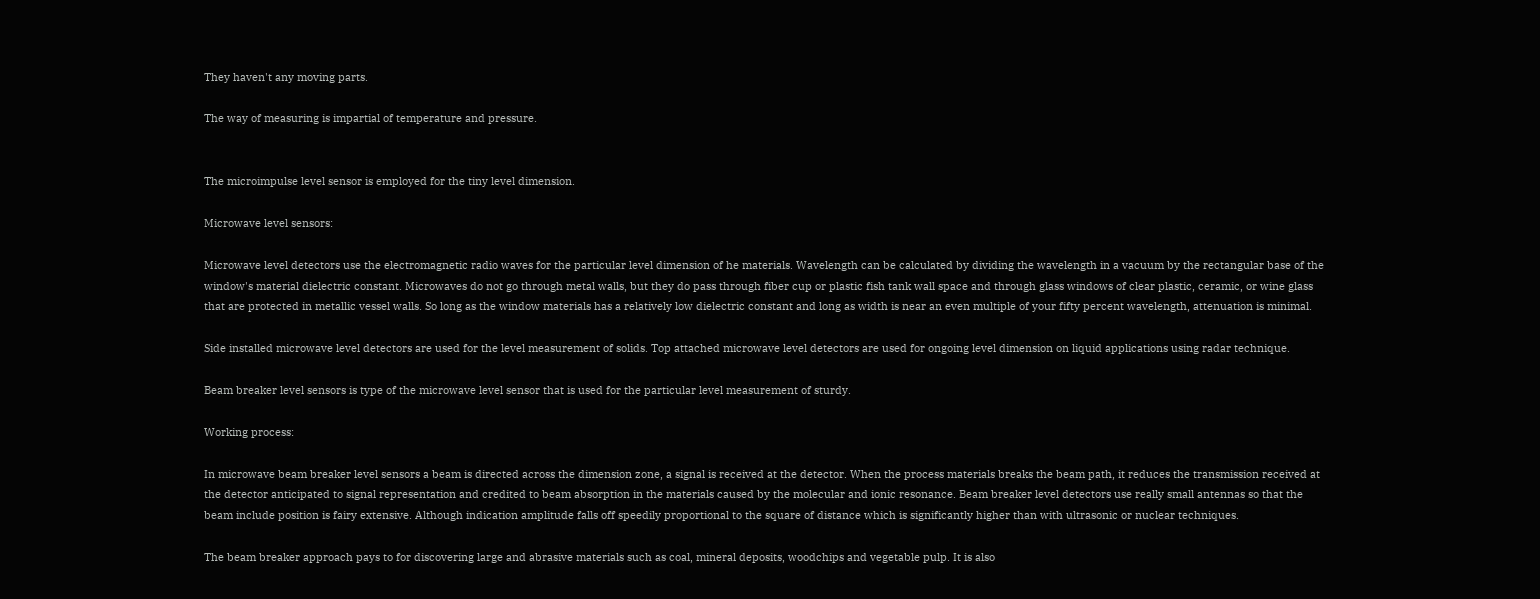They haven't any moving parts.

The way of measuring is impartial of temperature and pressure.


The microimpulse level sensor is employed for the tiny level dimension.

Microwave level sensors:

Microwave level detectors use the electromagnetic radio waves for the particular level dimension of he materials. Wavelength can be calculated by dividing the wavelength in a vacuum by the rectangular base of the window's material dielectric constant. Microwaves do not go through metal walls, but they do pass through fiber cup or plastic fish tank wall space and through glass windows of clear plastic, ceramic, or wine glass that are protected in metallic vessel walls. So long as the window materials has a relatively low dielectric constant and long as width is near an even multiple of your fifty percent wavelength, attenuation is minimal.

Side installed microwave level detectors are used for the level measurement of solids. Top attached microwave level detectors are used for ongoing level dimension on liquid applications using radar technique.

Beam breaker level sensors is type of the microwave level sensor that is used for the particular level measurement of sturdy.

Working process:

In microwave beam breaker level sensors a beam is directed across the dimension zone, a signal is received at the detector. When the process materials breaks the beam path, it reduces the transmission received at the detector anticipated to signal representation and credited to beam absorption in the materials caused by the molecular and ionic resonance. Beam breaker level detectors use really small antennas so that the beam include position is fairy extensive. Although indication amplitude falls off speedily proportional to the square of distance which is significantly higher than with ultrasonic or nuclear techniques.

The beam breaker approach pays to for discovering large and abrasive materials such as coal, mineral deposits, woodchips and vegetable pulp. It is also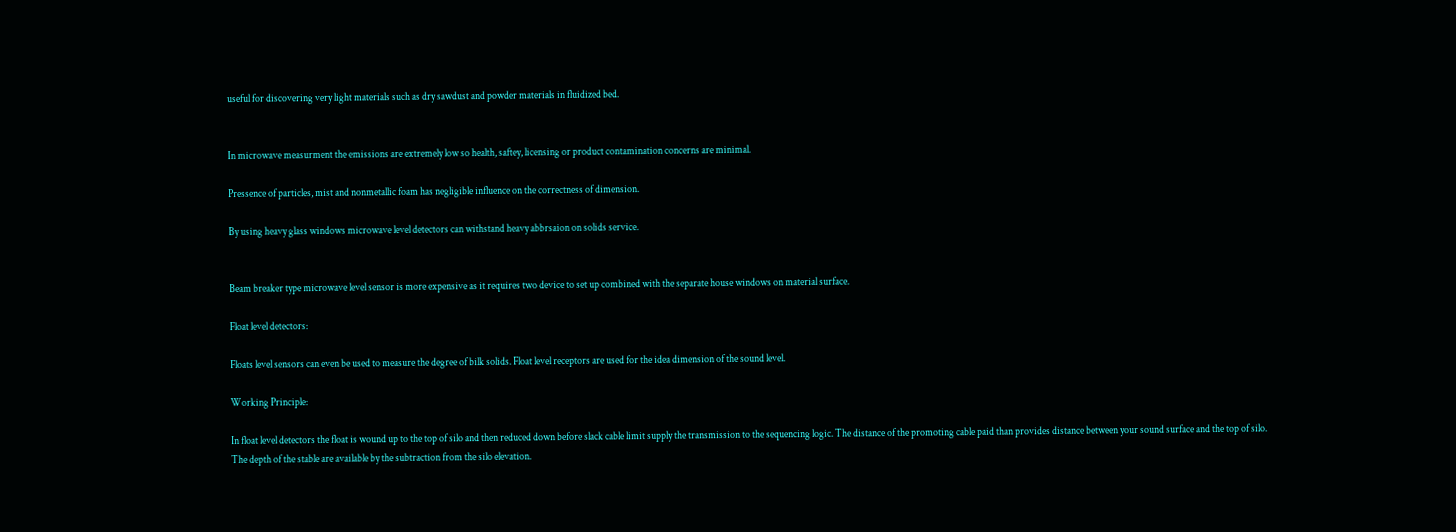useful for discovering very light materials such as dry sawdust and powder materials in fluidized bed.


In microwave measurment the emissions are extremely low so health, saftey, licensing or product contamination concerns are minimal.

Pressence of particles, mist and nonmetallic foam has negligible influence on the correctness of dimension.

By using heavy glass windows microwave level detectors can withstand heavy abbrsaion on solids service.


Beam breaker type microwave level sensor is more expensive as it requires two device to set up combined with the separate house windows on material surface.

Float level detectors:

Floats level sensors can even be used to measure the degree of bilk solids. Float level receptors are used for the idea dimension of the sound level.

Working Principle:

In float level detectors the float is wound up to the top of silo and then reduced down before slack cable limit supply the transmission to the sequencing logic. The distance of the promoting cable paid than provides distance between your sound surface and the top of silo. The depth of the stable are available by the subtraction from the silo elevation.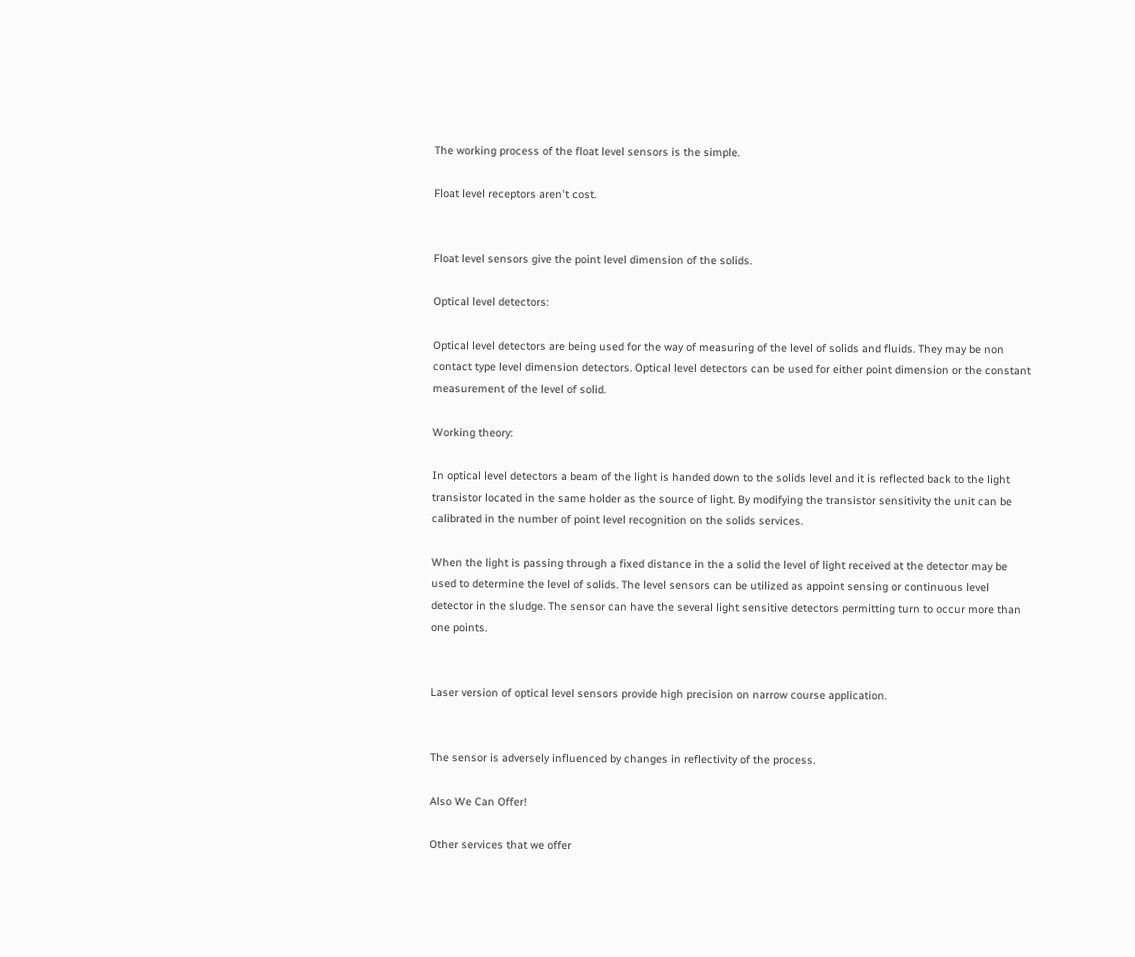The working process of the float level sensors is the simple.

Float level receptors aren't cost.


Float level sensors give the point level dimension of the solids.

Optical level detectors:

Optical level detectors are being used for the way of measuring of the level of solids and fluids. They may be non contact type level dimension detectors. Optical level detectors can be used for either point dimension or the constant measurement of the level of solid.

Working theory:

In optical level detectors a beam of the light is handed down to the solids level and it is reflected back to the light transistor located in the same holder as the source of light. By modifying the transistor sensitivity the unit can be calibrated in the number of point level recognition on the solids services.

When the light is passing through a fixed distance in the a solid the level of light received at the detector may be used to determine the level of solids. The level sensors can be utilized as appoint sensing or continuous level detector in the sludge. The sensor can have the several light sensitive detectors permitting turn to occur more than one points.


Laser version of optical level sensors provide high precision on narrow course application.


The sensor is adversely influenced by changes in reflectivity of the process.

Also We Can Offer!

Other services that we offer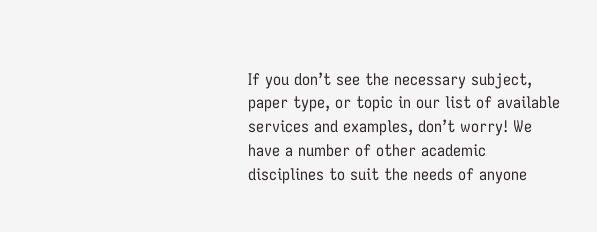If you don’t see the necessary subject, paper type, or topic in our list of available services and examples, don’t worry! We have a number of other academic disciplines to suit the needs of anyone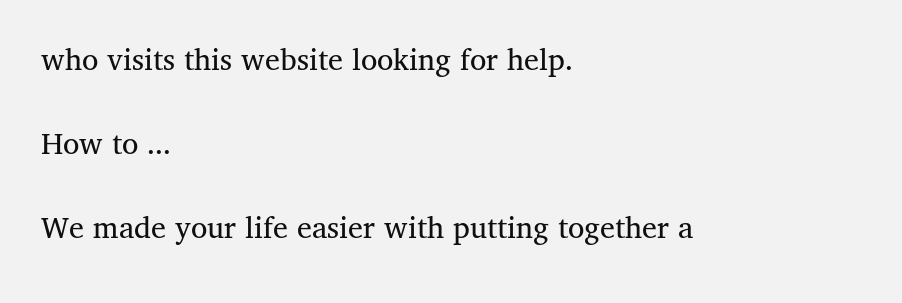who visits this website looking for help.

How to ...

We made your life easier with putting together a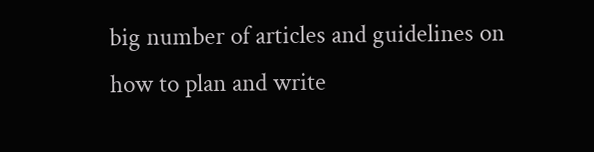big number of articles and guidelines on how to plan and write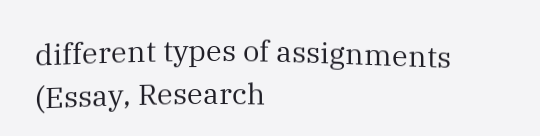different types of assignments (Essay, Research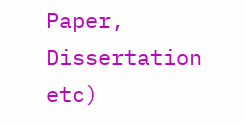Paper, Dissertation etc)